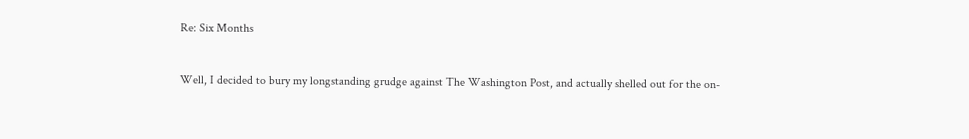Re: Six Months


Well, I decided to bury my longstanding grudge against The Washington Post, and actually shelled out for the on-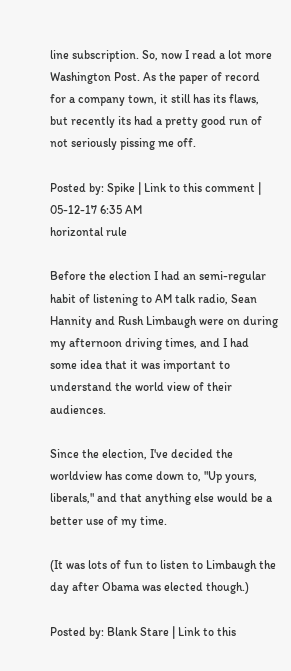line subscription. So, now I read a lot more Washington Post. As the paper of record for a company town, it still has its flaws, but recently its had a pretty good run of not seriously pissing me off.

Posted by: Spike | Link to this comment | 05-12-17 6:35 AM
horizontal rule

Before the election I had an semi-regular habit of listening to AM talk radio, Sean Hannity and Rush Limbaugh were on during my afternoon driving times, and I had some idea that it was important to understand the world view of their audiences.

Since the election, I've decided the worldview has come down to, "Up yours, liberals," and that anything else would be a better use of my time.

(It was lots of fun to listen to Limbaugh the day after Obama was elected though.)

Posted by: Blank Stare | Link to this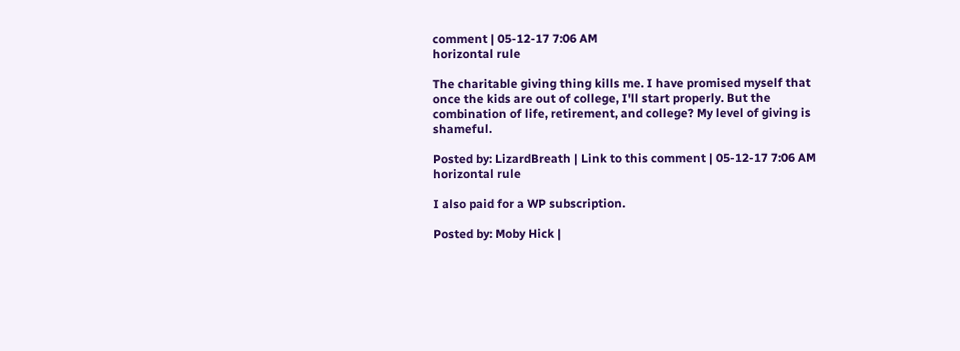comment | 05-12-17 7:06 AM
horizontal rule

The charitable giving thing kills me. I have promised myself that once the kids are out of college, I'll start properly. But the combination of life, retirement, and college? My level of giving is shameful.

Posted by: LizardBreath | Link to this comment | 05-12-17 7:06 AM
horizontal rule

I also paid for a WP subscription.

Posted by: Moby Hick |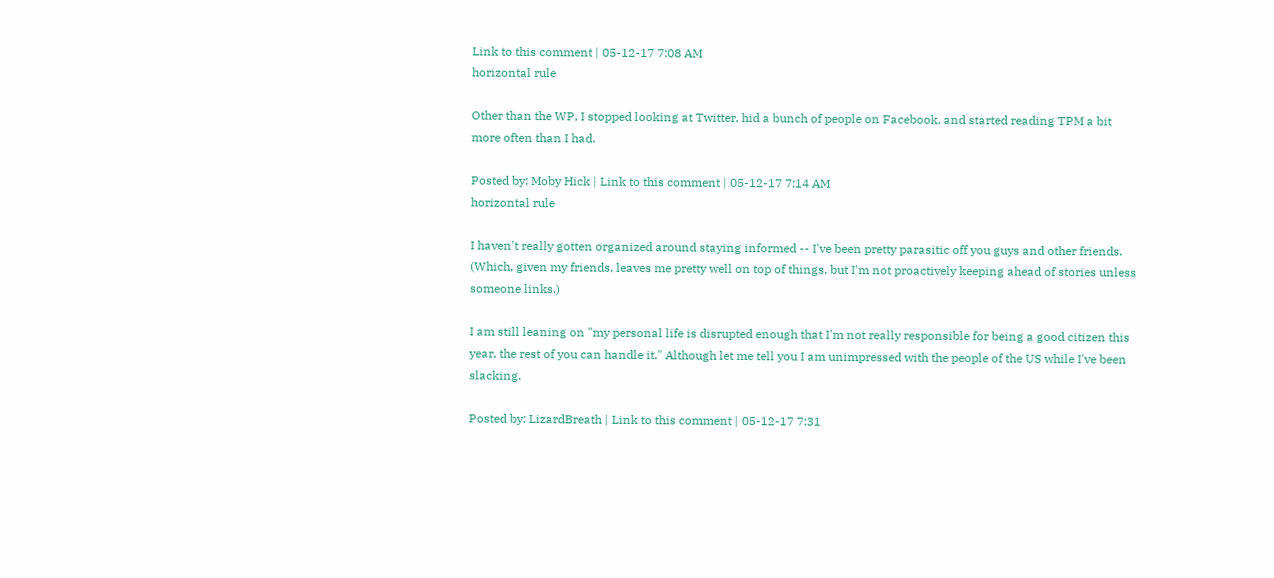Link to this comment | 05-12-17 7:08 AM
horizontal rule

Other than the WP, I stopped looking at Twitter, hid a bunch of people on Facebook, and started reading TPM a bit more often than I had.

Posted by: Moby Hick | Link to this comment | 05-12-17 7:14 AM
horizontal rule

I haven't really gotten organized around staying informed -- I've been pretty parasitic off you guys and other friends. (Which, given my friends, leaves me pretty well on top of things, but I'm not proactively keeping ahead of stories unless someone links.)

I am still leaning on "my personal life is disrupted enough that I'm not really responsible for being a good citizen this year, the rest of you can handle it." Although let me tell you I am unimpressed with the people of the US while I've been slacking.

Posted by: LizardBreath | Link to this comment | 05-12-17 7:31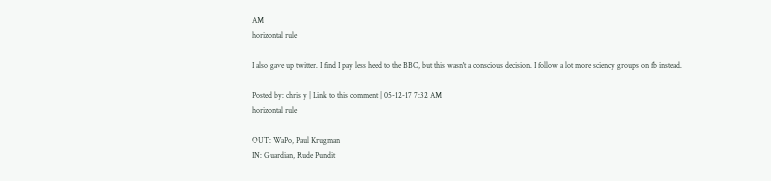AM
horizontal rule

I also gave up twitter. I find I pay less heed to the BBC, but this wasn't a conscious decision. I follow a lot more sciency groups on fb instead.

Posted by: chris y | Link to this comment | 05-12-17 7:32 AM
horizontal rule

OUT: WaPo, Paul Krugman
IN: Guardian, Rude Pundit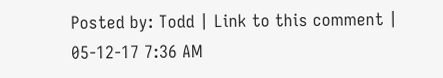Posted by: Todd | Link to this comment | 05-12-17 7:36 AM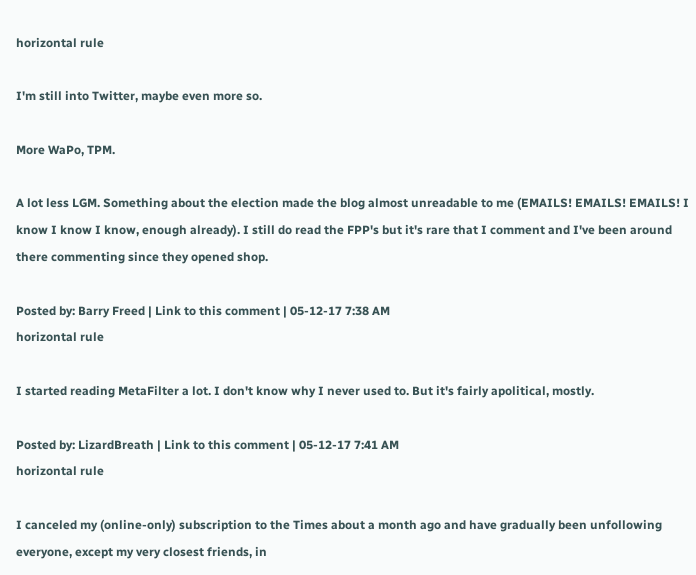horizontal rule

I'm still into Twitter, maybe even more so.

More WaPo, TPM.

A lot less LGM. Something about the election made the blog almost unreadable to me (EMAILS! EMAILS! EMAILS! I know I know I know, enough already). I still do read the FPP's but it's rare that I comment and I've been around there commenting since they opened shop.

Posted by: Barry Freed | Link to this comment | 05-12-17 7:38 AM
horizontal rule

I started reading MetaFilter a lot. I don't know why I never used to. But it's fairly apolitical, mostly.

Posted by: LizardBreath | Link to this comment | 05-12-17 7:41 AM
horizontal rule

I canceled my (online-only) subscription to the Times about a month ago and have gradually been unfollowing everyone, except my very closest friends, in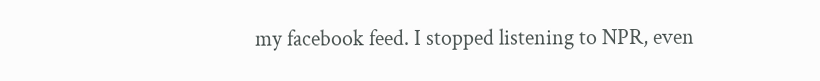my facebook feed. I stopped listening to NPR, even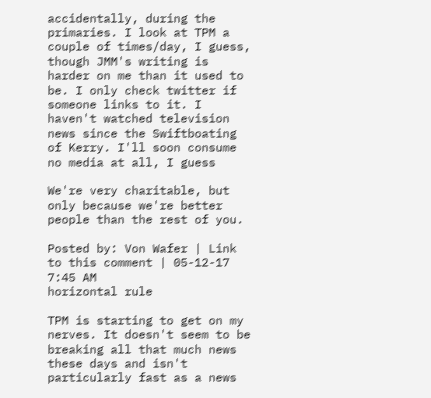accidentally, during the primaries. I look at TPM a couple of times/day, I guess, though JMM's writing is harder on me than it used to be. I only check twitter if someone links to it. I haven't watched television news since the Swiftboating of Kerry. I'll soon consume no media at all, I guess

We're very charitable, but only because we're better people than the rest of you.

Posted by: Von Wafer | Link to this comment | 05-12-17 7:45 AM
horizontal rule

TPM is starting to get on my nerves. It doesn't seem to be breaking all that much news these days and isn't particularly fast as a news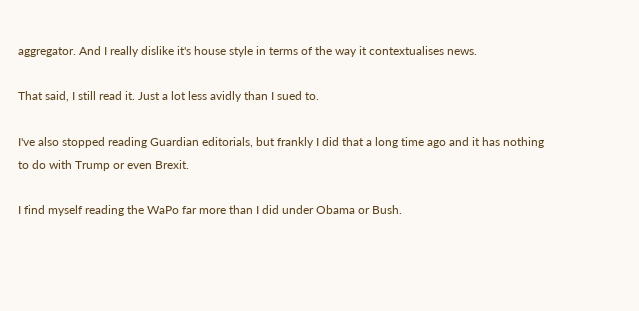aggregator. And I really dislike it's house style in terms of the way it contextualises news.

That said, I still read it. Just a lot less avidly than I sued to.

I've also stopped reading Guardian editorials, but frankly I did that a long time ago and it has nothing to do with Trump or even Brexit.

I find myself reading the WaPo far more than I did under Obama or Bush.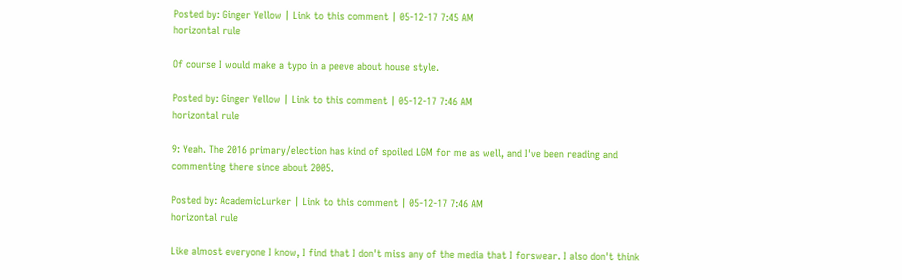Posted by: Ginger Yellow | Link to this comment | 05-12-17 7:45 AM
horizontal rule

Of course I would make a typo in a peeve about house style.

Posted by: Ginger Yellow | Link to this comment | 05-12-17 7:46 AM
horizontal rule

9: Yeah. The 2016 primary/election has kind of spoiled LGM for me as well, and I've been reading and commenting there since about 2005.

Posted by: AcademicLurker | Link to this comment | 05-12-17 7:46 AM
horizontal rule

Like almost everyone I know, I find that I don't miss any of the media that I forswear. I also don't think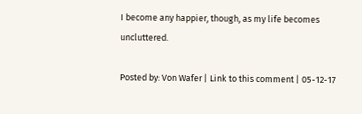I become any happier, though, as my life becomes uncluttered.

Posted by: Von Wafer | Link to this comment | 05-12-17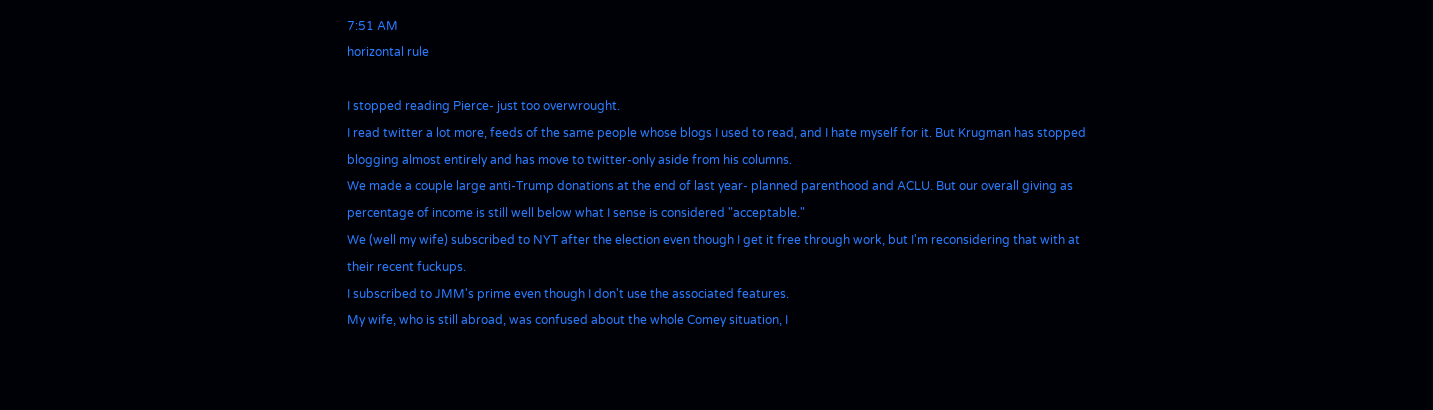7:51 AM
horizontal rule

I stopped reading Pierce- just too overwrought.
I read twitter a lot more, feeds of the same people whose blogs I used to read, and I hate myself for it. But Krugman has stopped blogging almost entirely and has move to twitter-only aside from his columns.
We made a couple large anti-Trump donations at the end of last year- planned parenthood and ACLU. But our overall giving as percentage of income is still well below what I sense is considered "acceptable."
We (well my wife) subscribed to NYT after the election even though I get it free through work, but I'm reconsidering that with at their recent fuckups.
I subscribed to JMM's prime even though I don't use the associated features.
My wife, who is still abroad, was confused about the whole Comey situation, I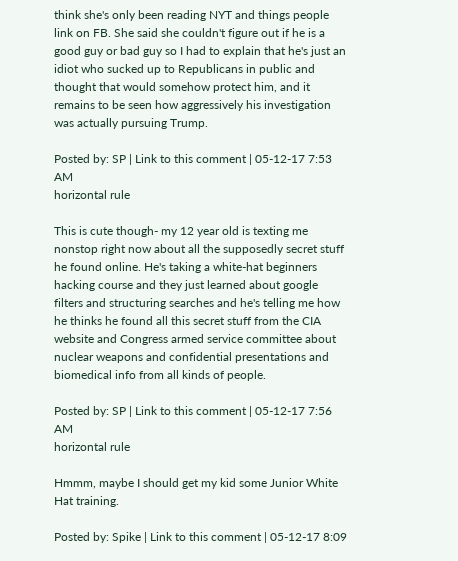think she's only been reading NYT and things people link on FB. She said she couldn't figure out if he is a good guy or bad guy so I had to explain that he's just an idiot who sucked up to Republicans in public and thought that would somehow protect him, and it remains to be seen how aggressively his investigation was actually pursuing Trump.

Posted by: SP | Link to this comment | 05-12-17 7:53 AM
horizontal rule

This is cute though- my 12 year old is texting me nonstop right now about all the supposedly secret stuff he found online. He's taking a white-hat beginners hacking course and they just learned about google filters and structuring searches and he's telling me how he thinks he found all this secret stuff from the CIA website and Congress armed service committee about nuclear weapons and confidential presentations and biomedical info from all kinds of people.

Posted by: SP | Link to this comment | 05-12-17 7:56 AM
horizontal rule

Hmmm, maybe I should get my kid some Junior White Hat training.

Posted by: Spike | Link to this comment | 05-12-17 8:09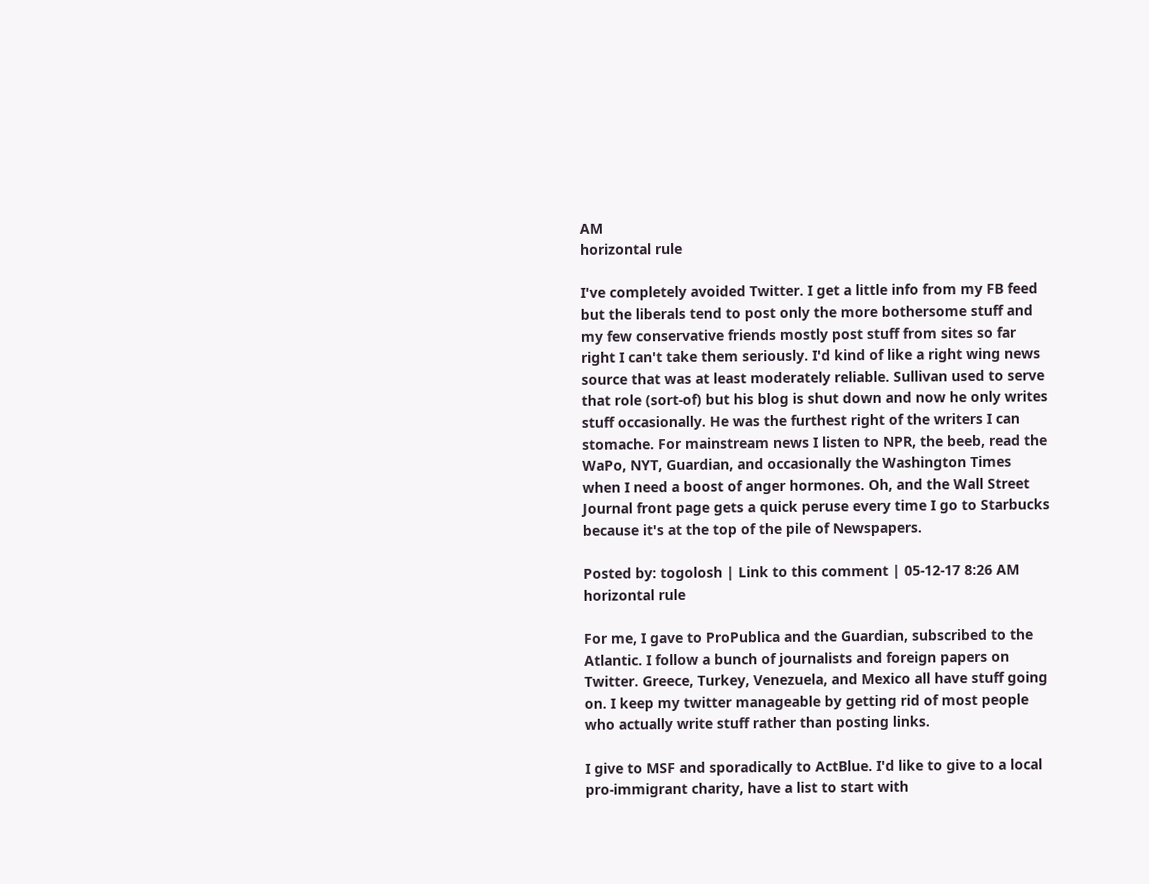AM
horizontal rule

I've completely avoided Twitter. I get a little info from my FB feed but the liberals tend to post only the more bothersome stuff and my few conservative friends mostly post stuff from sites so far right I can't take them seriously. I'd kind of like a right wing news source that was at least moderately reliable. Sullivan used to serve that role (sort-of) but his blog is shut down and now he only writes stuff occasionally. He was the furthest right of the writers I can stomache. For mainstream news I listen to NPR, the beeb, read the WaPo, NYT, Guardian, and occasionally the Washington Times when I need a boost of anger hormones. Oh, and the Wall Street Journal front page gets a quick peruse every time I go to Starbucks because it's at the top of the pile of Newspapers.

Posted by: togolosh | Link to this comment | 05-12-17 8:26 AM
horizontal rule

For me, I gave to ProPublica and the Guardian, subscribed to the Atlantic. I follow a bunch of journalists and foreign papers on Twitter. Greece, Turkey, Venezuela, and Mexico all have stuff going on. I keep my twitter manageable by getting rid of most people who actually write stuff rather than posting links.

I give to MSF and sporadically to ActBlue. I'd like to give to a local pro-immigrant charity, have a list to start with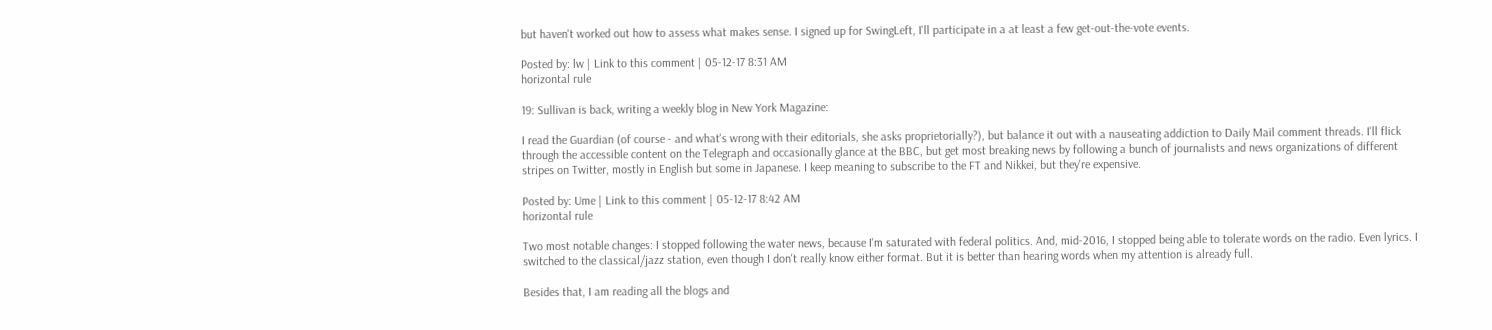but haven't worked out how to assess what makes sense. I signed up for SwingLeft, I'll participate in a at least a few get-out-the-vote events.

Posted by: lw | Link to this comment | 05-12-17 8:31 AM
horizontal rule

19: Sullivan is back, writing a weekly blog in New York Magazine:

I read the Guardian (of course - and what's wrong with their editorials, she asks proprietorially?), but balance it out with a nauseating addiction to Daily Mail comment threads. I'll flick through the accessible content on the Telegraph and occasionally glance at the BBC, but get most breaking news by following a bunch of journalists and news organizations of different stripes on Twitter, mostly in English but some in Japanese. I keep meaning to subscribe to the FT and Nikkei, but they're expensive.

Posted by: Ume | Link to this comment | 05-12-17 8:42 AM
horizontal rule

Two most notable changes: I stopped following the water news, because I'm saturated with federal politics. And, mid-2016, I stopped being able to tolerate words on the radio. Even lyrics. I switched to the classical/jazz station, even though I don't really know either format. But it is better than hearing words when my attention is already full.

Besides that, I am reading all the blogs and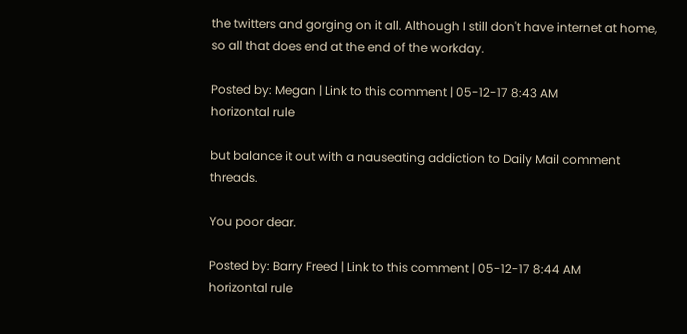the twitters and gorging on it all. Although I still don't have internet at home, so all that does end at the end of the workday.

Posted by: Megan | Link to this comment | 05-12-17 8:43 AM
horizontal rule

but balance it out with a nauseating addiction to Daily Mail comment threads.

You poor dear.

Posted by: Barry Freed | Link to this comment | 05-12-17 8:44 AM
horizontal rule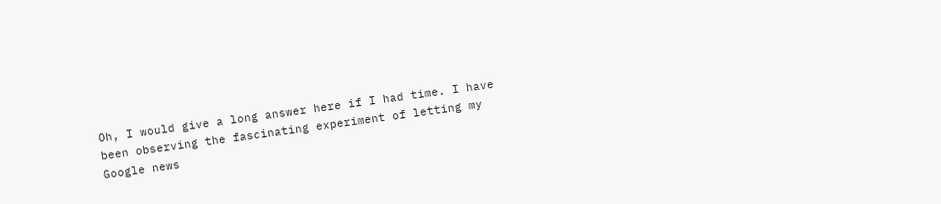Oh, I would give a long answer here if I had time. I have been observing the fascinating experiment of letting my Google news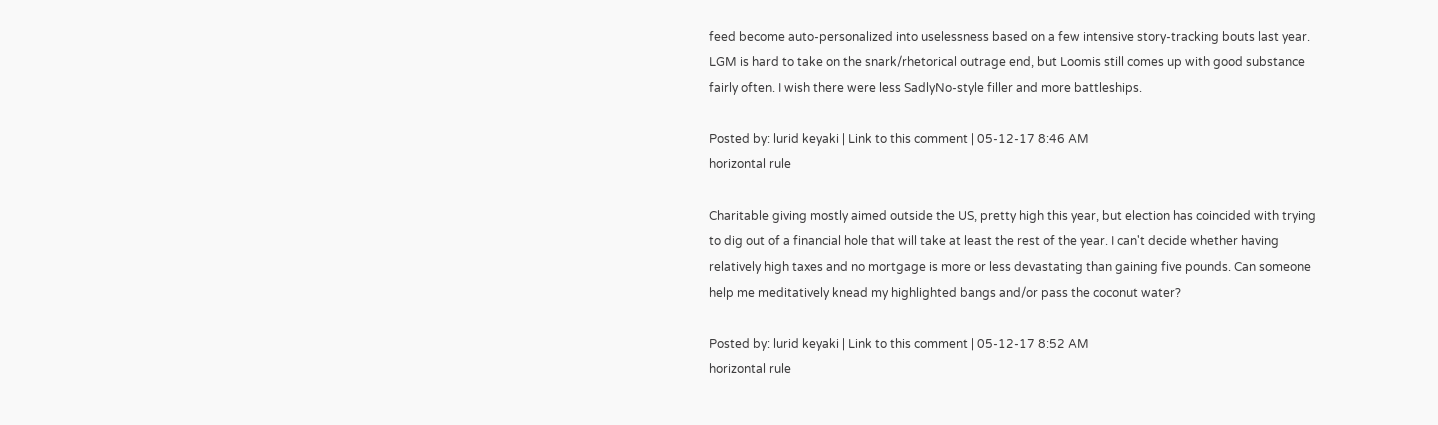feed become auto-personalized into uselessness based on a few intensive story-tracking bouts last year. LGM is hard to take on the snark/rhetorical outrage end, but Loomis still comes up with good substance fairly often. I wish there were less SadlyNo-style filler and more battleships.

Posted by: lurid keyaki | Link to this comment | 05-12-17 8:46 AM
horizontal rule

Charitable giving mostly aimed outside the US, pretty high this year, but election has coincided with trying to dig out of a financial hole that will take at least the rest of the year. I can't decide whether having relatively high taxes and no mortgage is more or less devastating than gaining five pounds. Can someone help me meditatively knead my highlighted bangs and/or pass the coconut water?

Posted by: lurid keyaki | Link to this comment | 05-12-17 8:52 AM
horizontal rule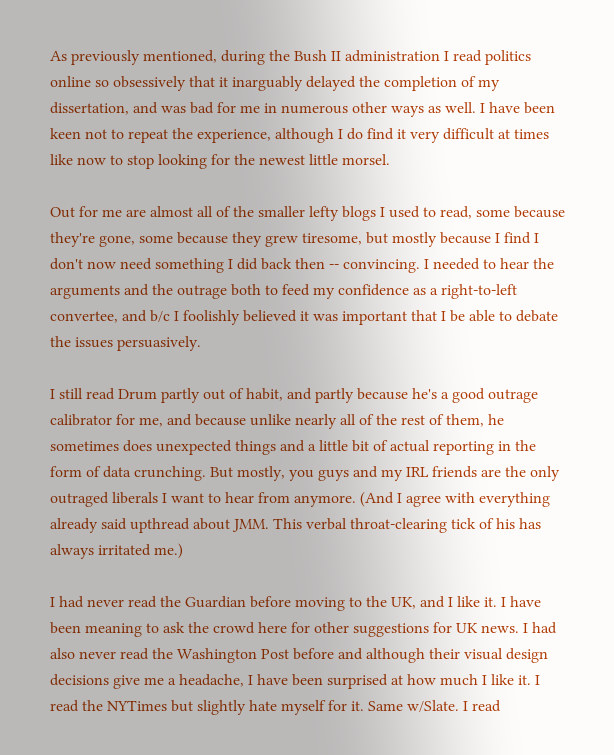As previously mentioned, during the Bush II administration I read politics online so obsessively that it inarguably delayed the completion of my dissertation, and was bad for me in numerous other ways as well. I have been keen not to repeat the experience, although I do find it very difficult at times like now to stop looking for the newest little morsel.

Out for me are almost all of the smaller lefty blogs I used to read, some because they're gone, some because they grew tiresome, but mostly because I find I don't now need something I did back then -- convincing. I needed to hear the arguments and the outrage both to feed my confidence as a right-to-left convertee, and b/c I foolishly believed it was important that I be able to debate the issues persuasively.

I still read Drum partly out of habit, and partly because he's a good outrage calibrator for me, and because unlike nearly all of the rest of them, he sometimes does unexpected things and a little bit of actual reporting in the form of data crunching. But mostly, you guys and my IRL friends are the only outraged liberals I want to hear from anymore. (And I agree with everything already said upthread about JMM. This verbal throat-clearing tick of his has always irritated me.)

I had never read the Guardian before moving to the UK, and I like it. I have been meaning to ask the crowd here for other suggestions for UK news. I had also never read the Washington Post before and although their visual design decisions give me a headache, I have been surprised at how much I like it. I read the NYTimes but slightly hate myself for it. Same w/Slate. I read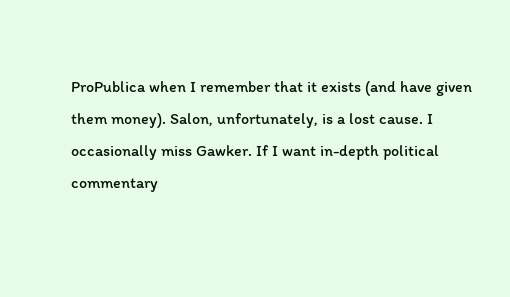ProPublica when I remember that it exists (and have given them money). Salon, unfortunately, is a lost cause. I occasionally miss Gawker. If I want in-depth political commentary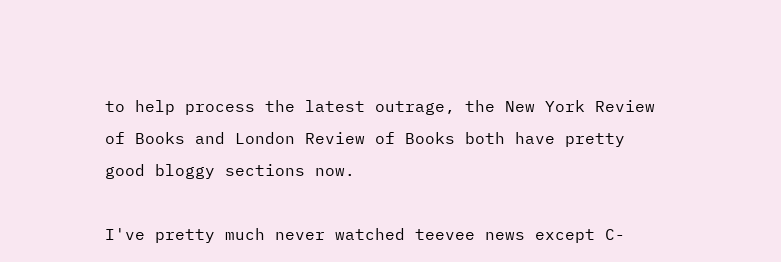to help process the latest outrage, the New York Review of Books and London Review of Books both have pretty good bloggy sections now.

I've pretty much never watched teevee news except C-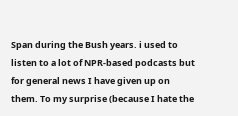Span during the Bush years. i used to listen to a lot of NPR-based podcasts but for general news I have given up on them. To my surprise (because I hate the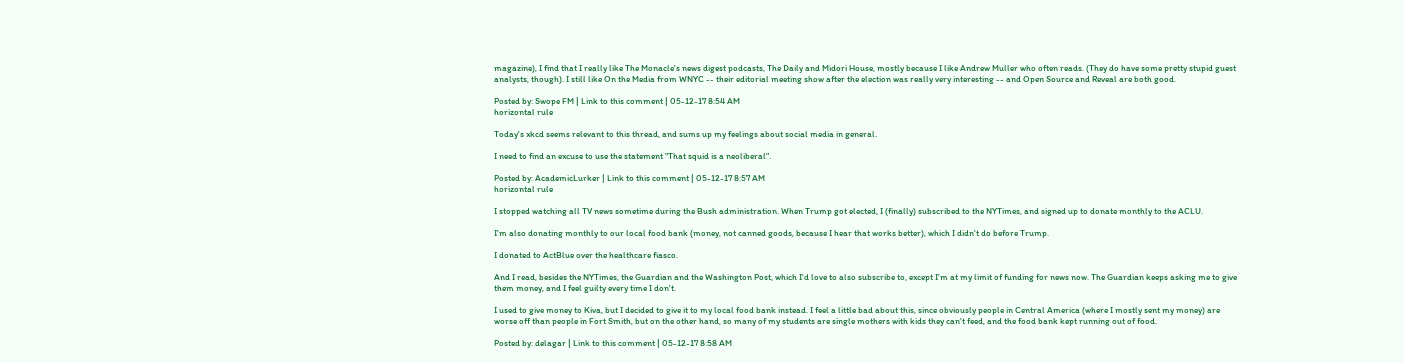magazine), I find that I really like The Monacle's news digest podcasts, The Daily and Midori House, mostly because I like Andrew Muller who often reads. (They do have some pretty stupid guest analysts, though). I still like On the Media from WNYC -- their editorial meeting show after the election was really very interesting -- and Open Source and Reveal are both good.

Posted by: Swope FM | Link to this comment | 05-12-17 8:54 AM
horizontal rule

Today's xkcd seems relevant to this thread, and sums up my feelings about social media in general.

I need to find an excuse to use the statement "That squid is a neoliberal".

Posted by: AcademicLurker | Link to this comment | 05-12-17 8:57 AM
horizontal rule

I stopped watching all TV news sometime during the Bush administration. When Trump got elected, I (finally) subscribed to the NYTimes, and signed up to donate monthly to the ACLU.

I'm also donating monthly to our local food bank (money, not canned goods, because I hear that works better), which I didn't do before Trump.

I donated to ActBlue over the healthcare fiasco.

And I read, besides the NYTimes, the Guardian and the Washington Post, which I'd love to also subscribe to, except I'm at my limit of funding for news now. The Guardian keeps asking me to give them money, and I feel guilty every time I don't.

I used to give money to Kiva, but I decided to give it to my local food bank instead. I feel a little bad about this, since obviously people in Central America (where I mostly sent my money) are worse off than people in Fort Smith, but on the other hand, so many of my students are single mothers with kids they can't feed, and the food bank kept running out of food.

Posted by: delagar | Link to this comment | 05-12-17 8:58 AM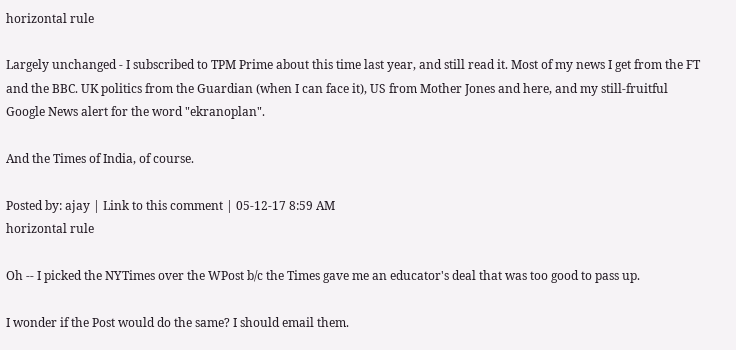horizontal rule

Largely unchanged - I subscribed to TPM Prime about this time last year, and still read it. Most of my news I get from the FT and the BBC. UK politics from the Guardian (when I can face it), US from Mother Jones and here, and my still-fruitful Google News alert for the word "ekranoplan".

And the Times of India, of course.

Posted by: ajay | Link to this comment | 05-12-17 8:59 AM
horizontal rule

Oh -- I picked the NYTimes over the WPost b/c the Times gave me an educator's deal that was too good to pass up.

I wonder if the Post would do the same? I should email them.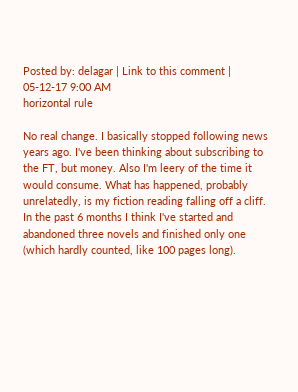Posted by: delagar | Link to this comment | 05-12-17 9:00 AM
horizontal rule

No real change. I basically stopped following news years ago. I've been thinking about subscribing to the FT, but money. Also I'm leery of the time it would consume. What has happened, probably unrelatedly, is my fiction reading falling off a cliff. In the past 6 months I think I've started and abandoned three novels and finished only one (which hardly counted, like 100 pages long).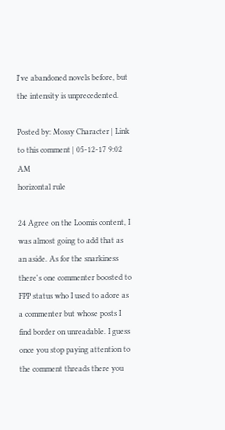I've abandoned novels before, but the intensity is unprecedented.

Posted by: Mossy Character | Link to this comment | 05-12-17 9:02 AM
horizontal rule

24 Agree on the Loomis content, I was almost going to add that as an aside. As for the snarkiness there's one commenter boosted to FPP status who I used to adore as a commenter but whose posts I find border on unreadable. I guess once you stop paying attention to the comment threads there you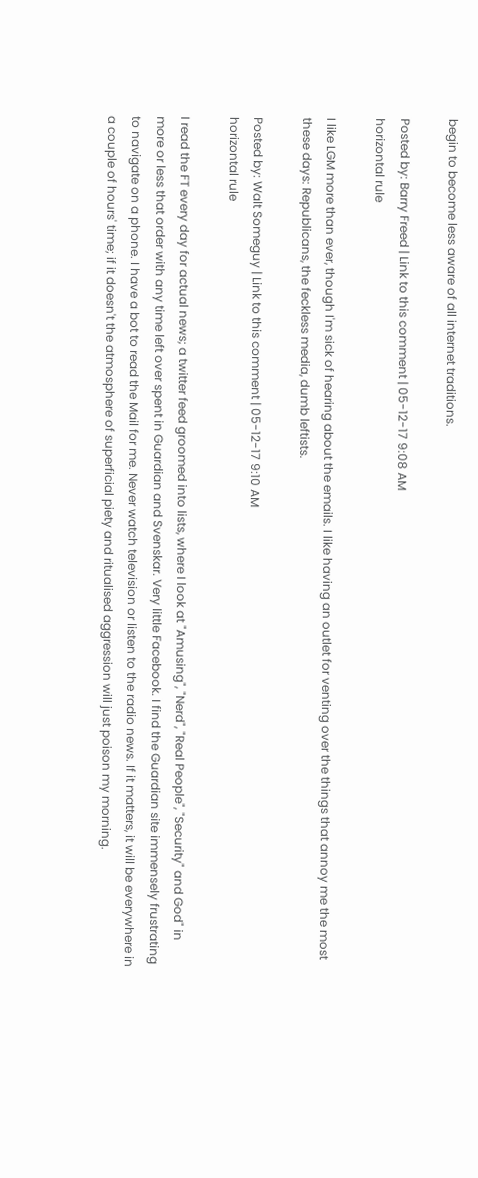begin to become less aware of all internet traditions.

Posted by: Barry Freed | Link to this comment | 05-12-17 9:08 AM
horizontal rule

I like LGM more than ever, though I'm sick of hearing about the emails. I like having an outlet for venting over the things that annoy me the most these days: Republicans, the feckless media, dumb leftists.

Posted by: Walt Someguy | Link to this comment | 05-12-17 9:10 AM
horizontal rule

I read the FT every day for actual news; a twitter feed groomed into lists, where I look at "Amusing", "Nerd", "Real People", "Security" and God" in more or less that order with any time left over spent in Guardian and Svenskar. Very little Facebook. I find the Guardian site immensely frustrating to navigate on a phone. I have a bot to read the Mail for me. Never watch television or listen to the radio news. If it matters, it will be everywhere in a couple of hours' time; if it doesn't the atmosphere of superficial piety and ritualised aggression will just poison my morning.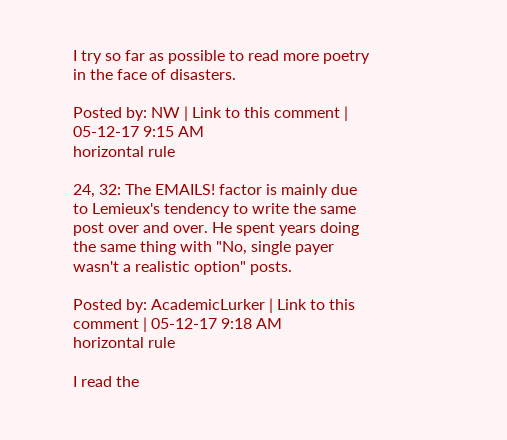I try so far as possible to read more poetry in the face of disasters.

Posted by: NW | Link to this comment | 05-12-17 9:15 AM
horizontal rule

24, 32: The EMAILS! factor is mainly due to Lemieux's tendency to write the same post over and over. He spent years doing the same thing with "No, single payer wasn't a realistic option" posts.

Posted by: AcademicLurker | Link to this comment | 05-12-17 9:18 AM
horizontal rule

I read the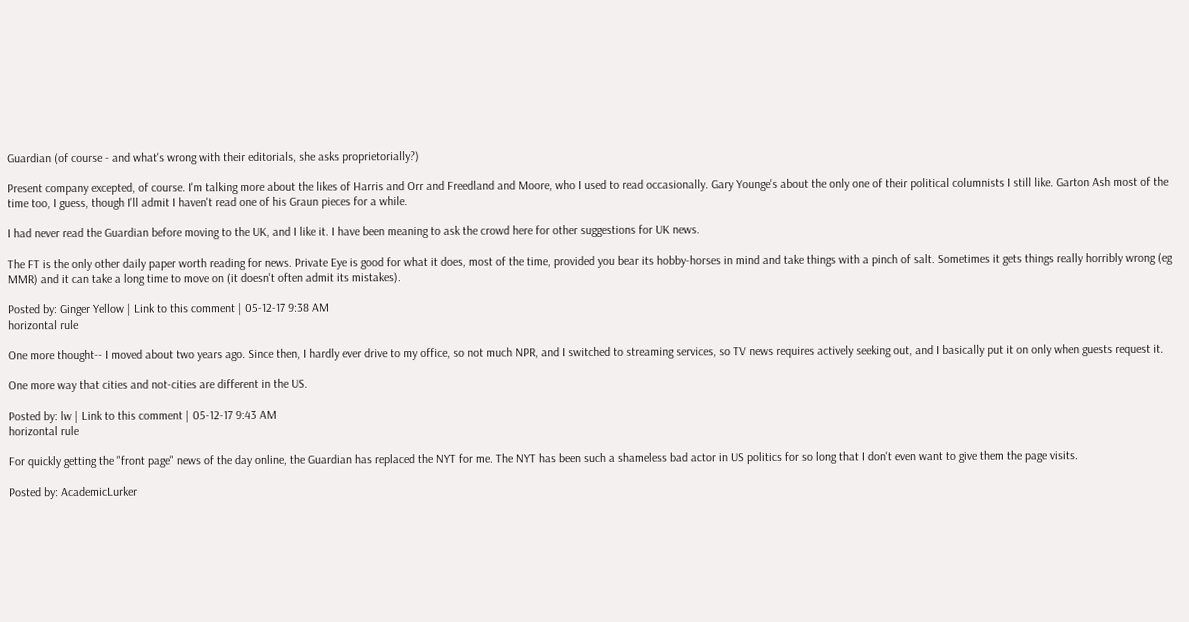Guardian (of course - and what's wrong with their editorials, she asks proprietorially?)

Present company excepted, of course. I'm talking more about the likes of Harris and Orr and Freedland and Moore, who I used to read occasionally. Gary Younge's about the only one of their political columnists I still like. Garton Ash most of the time too, I guess, though I'll admit I haven't read one of his Graun pieces for a while.

I had never read the Guardian before moving to the UK, and I like it. I have been meaning to ask the crowd here for other suggestions for UK news.

The FT is the only other daily paper worth reading for news. Private Eye is good for what it does, most of the time, provided you bear its hobby-horses in mind and take things with a pinch of salt. Sometimes it gets things really horribly wrong (eg MMR) and it can take a long time to move on (it doesn't often admit its mistakes).

Posted by: Ginger Yellow | Link to this comment | 05-12-17 9:38 AM
horizontal rule

One more thought-- I moved about two years ago. Since then, I hardly ever drive to my office, so not much NPR, and I switched to streaming services, so TV news requires actively seeking out, and I basically put it on only when guests request it.

One more way that cities and not-cities are different in the US.

Posted by: lw | Link to this comment | 05-12-17 9:43 AM
horizontal rule

For quickly getting the "front page" news of the day online, the Guardian has replaced the NYT for me. The NYT has been such a shameless bad actor in US politics for so long that I don't even want to give them the page visits.

Posted by: AcademicLurker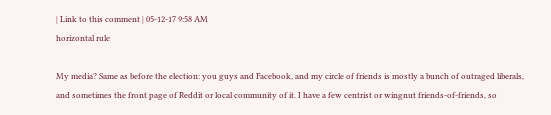| Link to this comment | 05-12-17 9:58 AM
horizontal rule

My media? Same as before the election: you guys and Facebook, and my circle of friends is mostly a bunch of outraged liberals, and sometimes the front page of Reddit or local community of it. I have a few centrist or wingnut friends-of-friends, so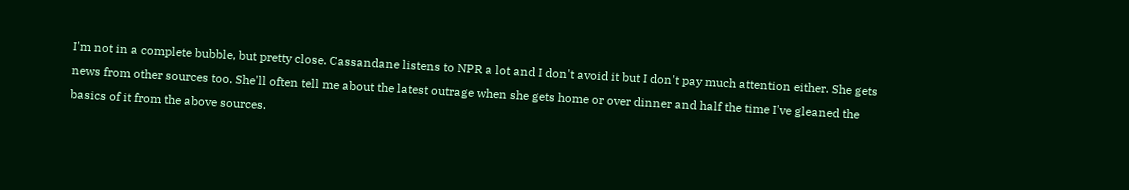I'm not in a complete bubble, but pretty close. Cassandane listens to NPR a lot and I don't avoid it but I don't pay much attention either. She gets news from other sources too. She'll often tell me about the latest outrage when she gets home or over dinner and half the time I've gleaned the basics of it from the above sources.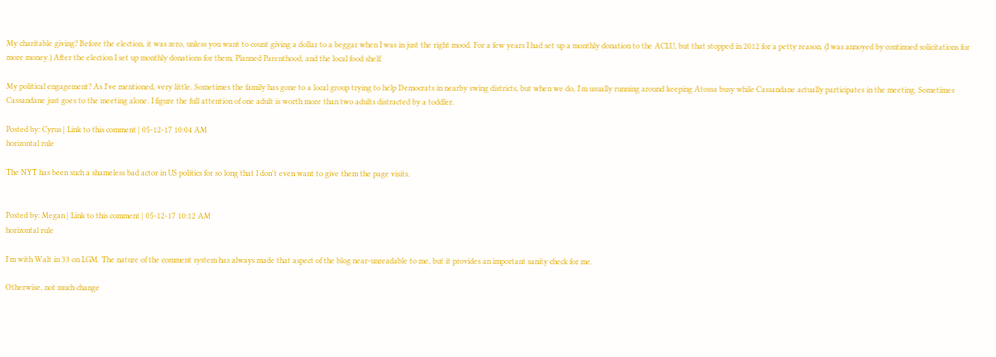My charitable giving? Before the election, it was zero, unless you want to count giving a dollar to a beggar when I was in just the right mood. For a few years I had set up a monthly donation to the ACLU, but that stopped in 2012 for a petty reason. (I was annoyed by continued solicitations for more money.) After the election I set up monthly donations for them, Planned Parenthood, and the local food shelf.

My political engagement? As I've mentioned, very little. Sometimes the family has gone to a local group trying to help Democrats in nearby swing districts, but when we do, I'm usually running around keeping Atossa busy while Cassandane actually participates in the meeting. Sometimes Cassandane just goes to the meeting alone. I figure the full attention of one adult is worth more than two adults distracted by a toddler.

Posted by: Cyrus | Link to this comment | 05-12-17 10:04 AM
horizontal rule

The NYT has been such a shameless bad actor in US politics for so long that I don't even want to give them the page visits.


Posted by: Megan | Link to this comment | 05-12-17 10:12 AM
horizontal rule

I'm with Walt in 33 on LGM. The nature of the comment system has always made that aspect of the blog near-unreadable to me, but it provides an important sanity check for me.

Otherwise, not much change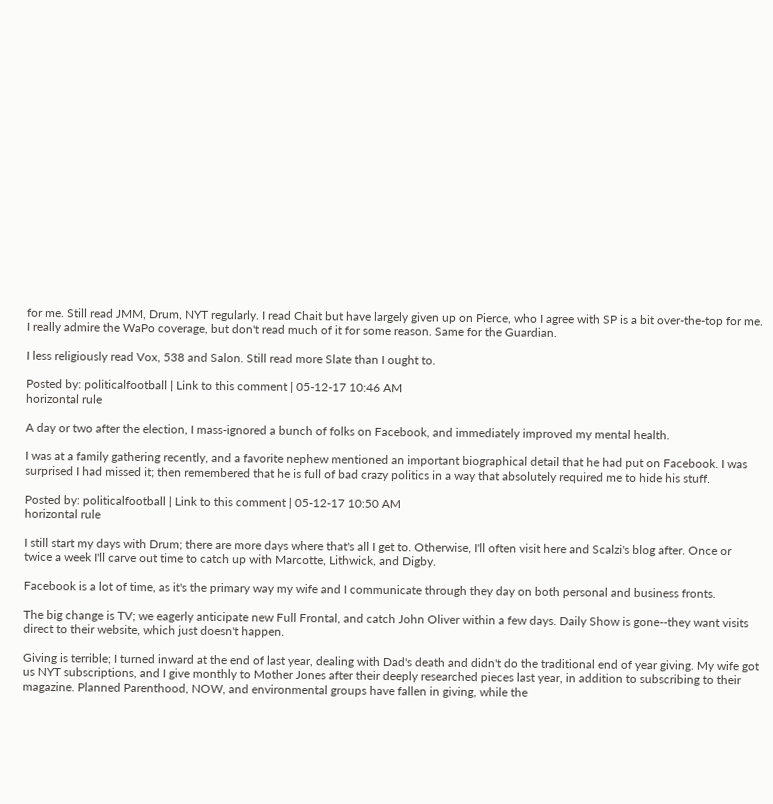for me. Still read JMM, Drum, NYT regularly. I read Chait but have largely given up on Pierce, who I agree with SP is a bit over-the-top for me. I really admire the WaPo coverage, but don't read much of it for some reason. Same for the Guardian.

I less religiously read Vox, 538 and Salon. Still read more Slate than I ought to.

Posted by: politicalfootball | Link to this comment | 05-12-17 10:46 AM
horizontal rule

A day or two after the election, I mass-ignored a bunch of folks on Facebook, and immediately improved my mental health.

I was at a family gathering recently, and a favorite nephew mentioned an important biographical detail that he had put on Facebook. I was surprised I had missed it; then remembered that he is full of bad crazy politics in a way that absolutely required me to hide his stuff.

Posted by: politicalfootball | Link to this comment | 05-12-17 10:50 AM
horizontal rule

I still start my days with Drum; there are more days where that's all I get to. Otherwise, I'll often visit here and Scalzi's blog after. Once or twice a week I'll carve out time to catch up with Marcotte, Lithwick, and Digby.

Facebook is a lot of time, as it's the primary way my wife and I communicate through they day on both personal and business fronts.

The big change is TV; we eagerly anticipate new Full Frontal, and catch John Oliver within a few days. Daily Show is gone--they want visits direct to their website, which just doesn't happen.

Giving is terrible; I turned inward at the end of last year, dealing with Dad's death and didn't do the traditional end of year giving. My wife got us NYT subscriptions, and I give monthly to Mother Jones after their deeply researched pieces last year, in addition to subscribing to their magazine. Planned Parenthood, NOW, and environmental groups have fallen in giving, while the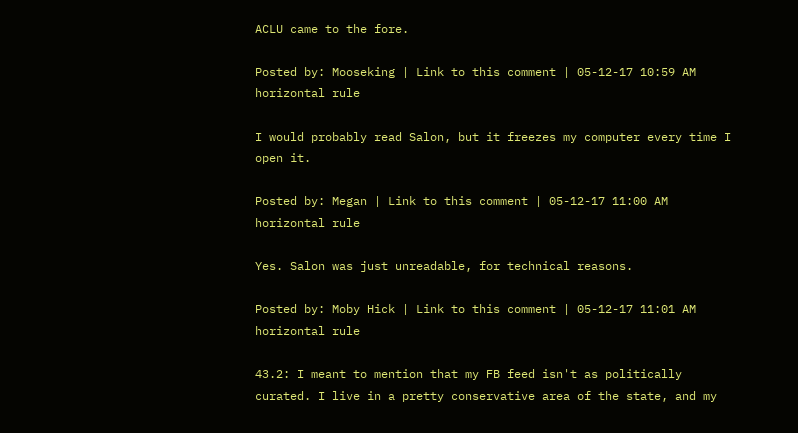ACLU came to the fore.

Posted by: Mooseking | Link to this comment | 05-12-17 10:59 AM
horizontal rule

I would probably read Salon, but it freezes my computer every time I open it.

Posted by: Megan | Link to this comment | 05-12-17 11:00 AM
horizontal rule

Yes. Salon was just unreadable, for technical reasons.

Posted by: Moby Hick | Link to this comment | 05-12-17 11:01 AM
horizontal rule

43.2: I meant to mention that my FB feed isn't as politically curated. I live in a pretty conservative area of the state, and my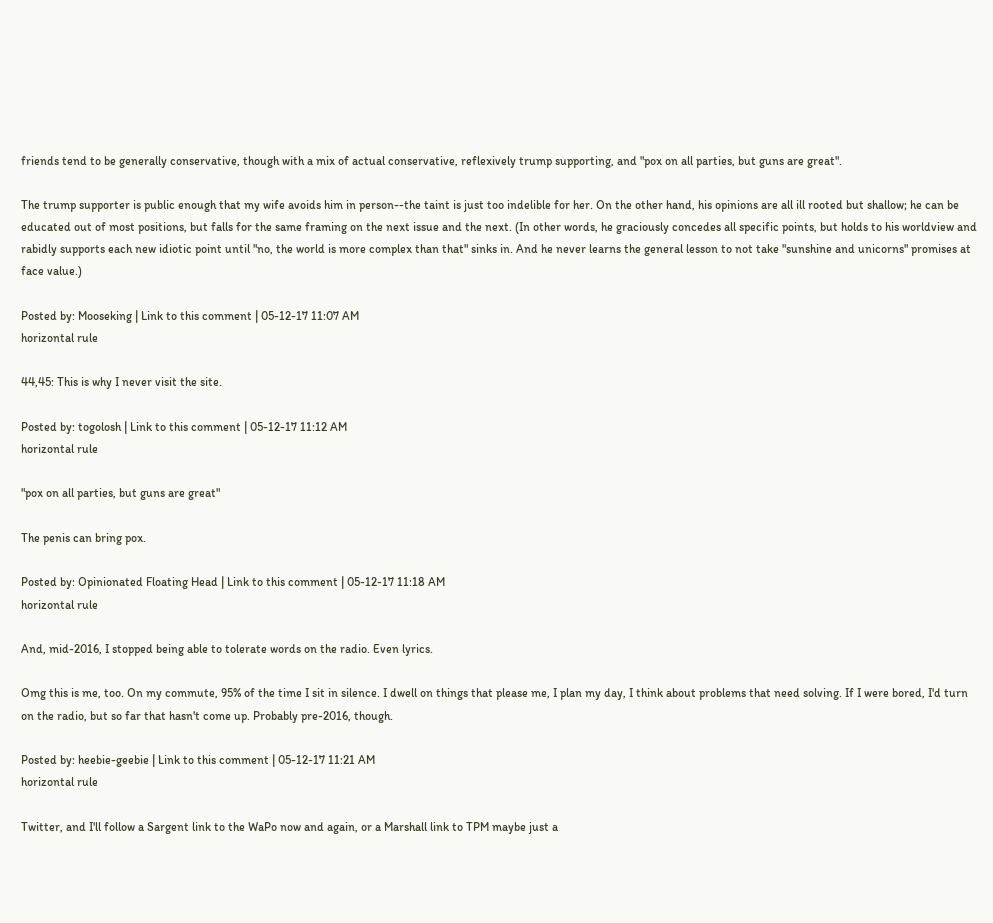friends tend to be generally conservative, though with a mix of actual conservative, reflexively trump supporting, and "pox on all parties, but guns are great".

The trump supporter is public enough that my wife avoids him in person--the taint is just too indelible for her. On the other hand, his opinions are all ill rooted but shallow; he can be educated out of most positions, but falls for the same framing on the next issue and the next. (In other words, he graciously concedes all specific points, but holds to his worldview and rabidly supports each new idiotic point until "no, the world is more complex than that" sinks in. And he never learns the general lesson to not take "sunshine and unicorns" promises at face value.)

Posted by: Mooseking | Link to this comment | 05-12-17 11:07 AM
horizontal rule

44,45: This is why I never visit the site.

Posted by: togolosh | Link to this comment | 05-12-17 11:12 AM
horizontal rule

"pox on all parties, but guns are great"

The penis can bring pox.

Posted by: Opinionated Floating Head | Link to this comment | 05-12-17 11:18 AM
horizontal rule

And, mid-2016, I stopped being able to tolerate words on the radio. Even lyrics.

Omg this is me, too. On my commute, 95% of the time I sit in silence. I dwell on things that please me, I plan my day, I think about problems that need solving. If I were bored, I'd turn on the radio, but so far that hasn't come up. Probably pre-2016, though.

Posted by: heebie-geebie | Link to this comment | 05-12-17 11:21 AM
horizontal rule

Twitter, and I'll follow a Sargent link to the WaPo now and again, or a Marshall link to TPM maybe just a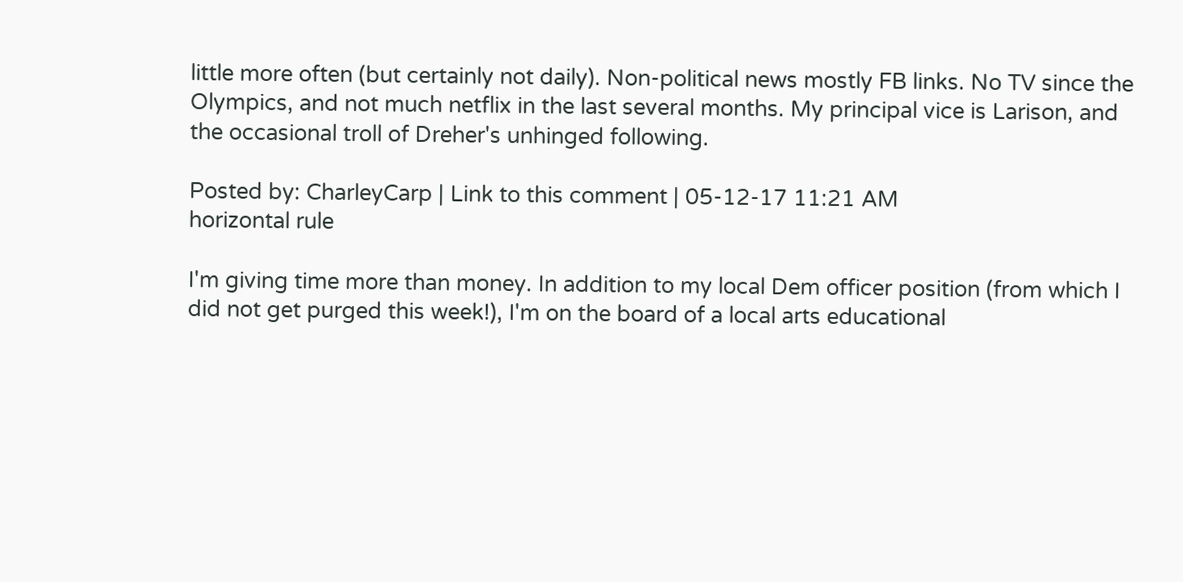little more often (but certainly not daily). Non-political news mostly FB links. No TV since the Olympics, and not much netflix in the last several months. My principal vice is Larison, and the occasional troll of Dreher's unhinged following.

Posted by: CharleyCarp | Link to this comment | 05-12-17 11:21 AM
horizontal rule

I'm giving time more than money. In addition to my local Dem officer position (from which I did not get purged this week!), I'm on the board of a local arts educational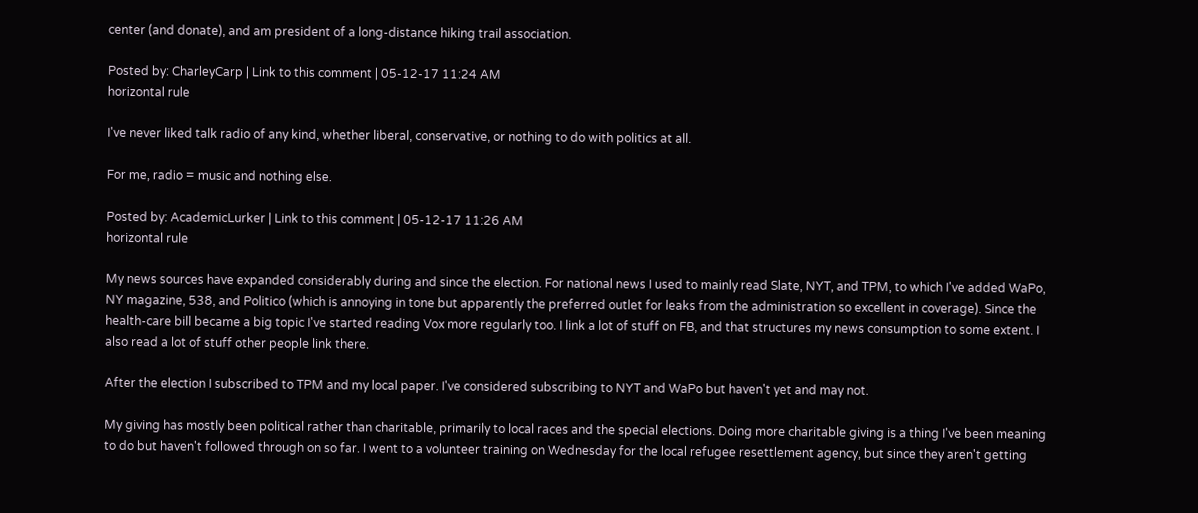center (and donate), and am president of a long-distance hiking trail association.

Posted by: CharleyCarp | Link to this comment | 05-12-17 11:24 AM
horizontal rule

I've never liked talk radio of any kind, whether liberal, conservative, or nothing to do with politics at all.

For me, radio = music and nothing else.

Posted by: AcademicLurker | Link to this comment | 05-12-17 11:26 AM
horizontal rule

My news sources have expanded considerably during and since the election. For national news I used to mainly read Slate, NYT, and TPM, to which I've added WaPo, NY magazine, 538, and Politico (which is annoying in tone but apparently the preferred outlet for leaks from the administration so excellent in coverage). Since the health-care bill became a big topic I've started reading Vox more regularly too. I link a lot of stuff on FB, and that structures my news consumption to some extent. I also read a lot of stuff other people link there.

After the election I subscribed to TPM and my local paper. I've considered subscribing to NYT and WaPo but haven't yet and may not.

My giving has mostly been political rather than charitable, primarily to local races and the special elections. Doing more charitable giving is a thing I've been meaning to do but haven't followed through on so far. I went to a volunteer training on Wednesday for the local refugee resettlement agency, but since they aren't getting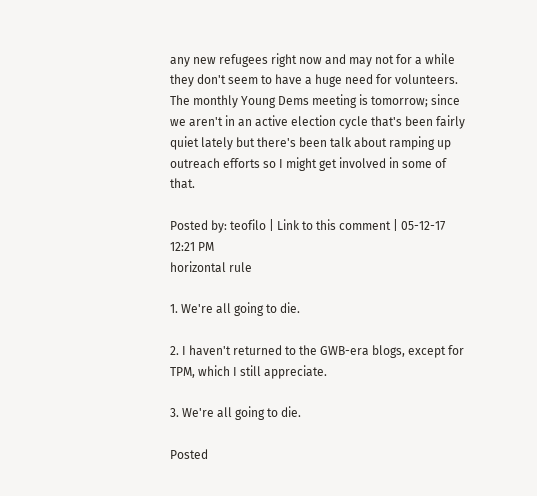any new refugees right now and may not for a while they don't seem to have a huge need for volunteers. The monthly Young Dems meeting is tomorrow; since we aren't in an active election cycle that's been fairly quiet lately but there's been talk about ramping up outreach efforts so I might get involved in some of that.

Posted by: teofilo | Link to this comment | 05-12-17 12:21 PM
horizontal rule

1. We're all going to die.

2. I haven't returned to the GWB-era blogs, except for TPM, which I still appreciate.

3. We're all going to die.

Posted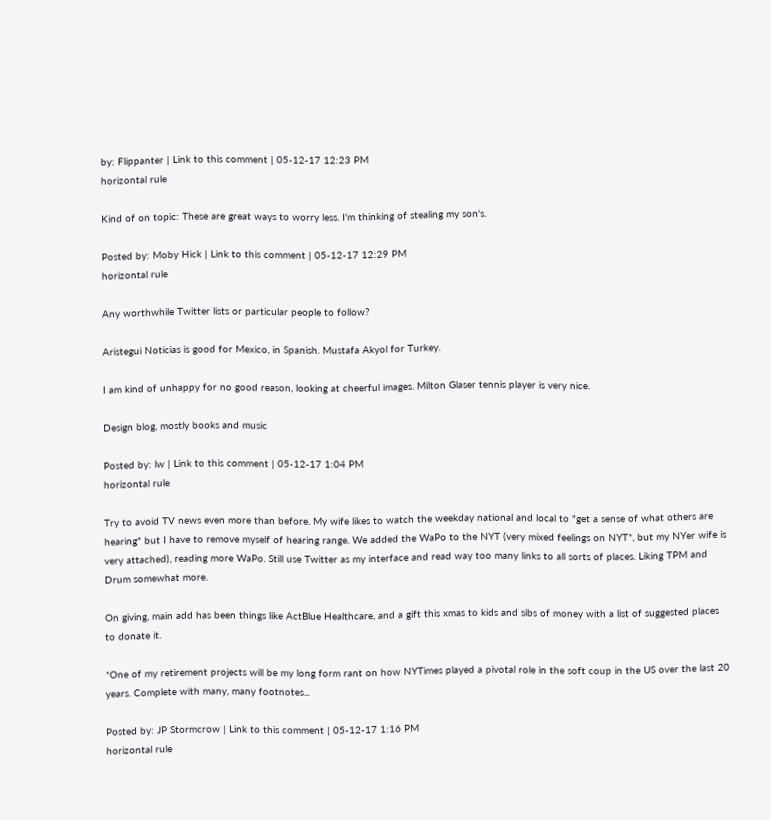by: Flippanter | Link to this comment | 05-12-17 12:23 PM
horizontal rule

Kind of on topic: These are great ways to worry less. I'm thinking of stealing my son's.

Posted by: Moby Hick | Link to this comment | 05-12-17 12:29 PM
horizontal rule

Any worthwhile Twitter lists or particular people to follow?

Aristegui Noticias is good for Mexico, in Spanish. Mustafa Akyol for Turkey.

I am kind of unhappy for no good reason, looking at cheerful images. Milton Glaser tennis player is very nice.

Design blog, mostly books and music

Posted by: lw | Link to this comment | 05-12-17 1:04 PM
horizontal rule

Try to avoid TV news even more than before. My wife likes to watch the weekday national and local to "get a sense of what others are hearing" but I have to remove myself of hearing range. We added the WaPo to the NYT (very mixed feelings on NYT*, but my NYer wife is very attached), reading more WaPo. Still use Twitter as my interface and read way too many links to all sorts of places. Liking TPM and Drum somewhat more.

On giving, main add has been things like ActBlue Healthcare, and a gift this xmas to kids and sibs of money with a list of suggested places to donate it.

*One of my retirement projects will be my long form rant on how NYTimes played a pivotal role in the soft coup in the US over the last 20 years. Complete with many, many footnotes...

Posted by: JP Stormcrow | Link to this comment | 05-12-17 1:16 PM
horizontal rule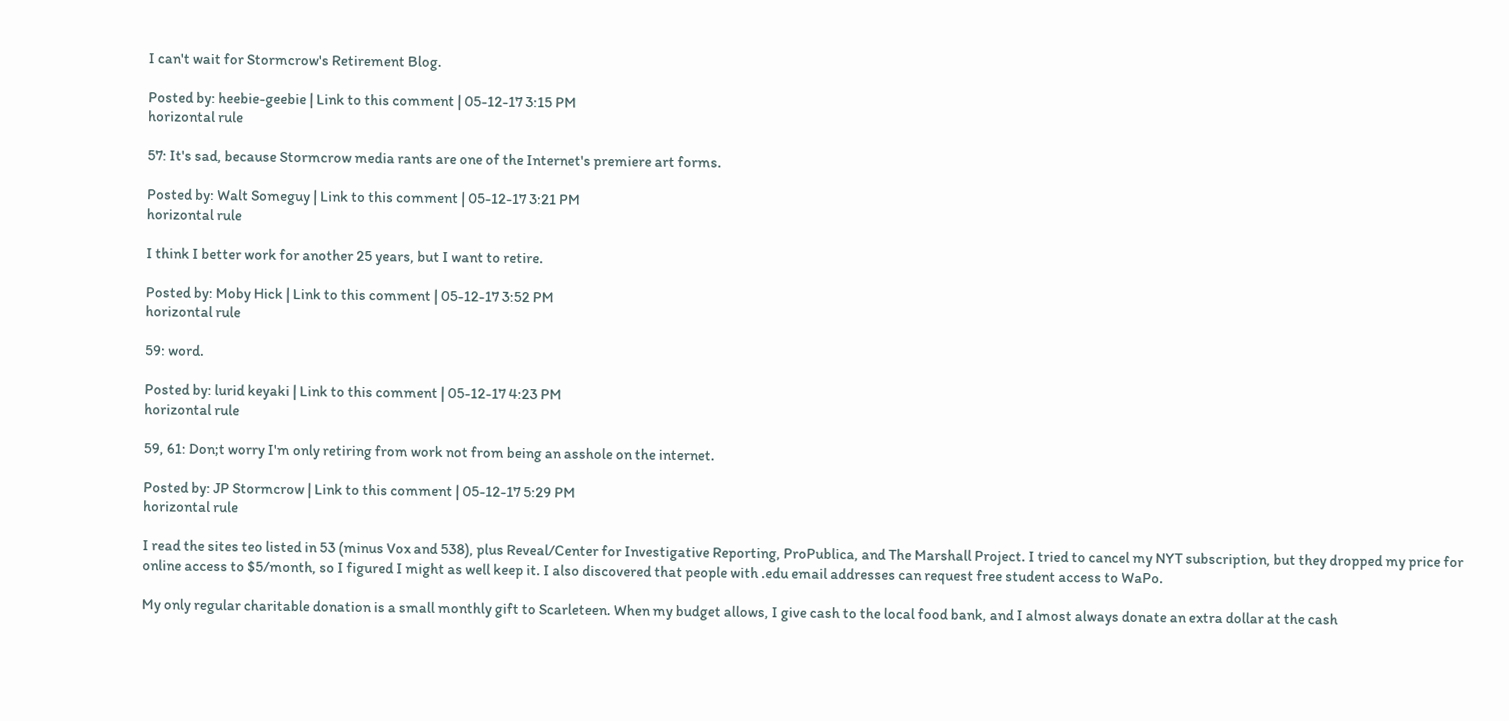I can't wait for Stormcrow's Retirement Blog.

Posted by: heebie-geebie | Link to this comment | 05-12-17 3:15 PM
horizontal rule

57: It's sad, because Stormcrow media rants are one of the Internet's premiere art forms.

Posted by: Walt Someguy | Link to this comment | 05-12-17 3:21 PM
horizontal rule

I think I better work for another 25 years, but I want to retire.

Posted by: Moby Hick | Link to this comment | 05-12-17 3:52 PM
horizontal rule

59: word.

Posted by: lurid keyaki | Link to this comment | 05-12-17 4:23 PM
horizontal rule

59, 61: Don;t worry I'm only retiring from work not from being an asshole on the internet.

Posted by: JP Stormcrow | Link to this comment | 05-12-17 5:29 PM
horizontal rule

I read the sites teo listed in 53 (minus Vox and 538), plus Reveal/Center for Investigative Reporting, ProPublica, and The Marshall Project. I tried to cancel my NYT subscription, but they dropped my price for online access to $5/month, so I figured I might as well keep it. I also discovered that people with .edu email addresses can request free student access to WaPo.

My only regular charitable donation is a small monthly gift to Scarleteen. When my budget allows, I give cash to the local food bank, and I almost always donate an extra dollar at the cash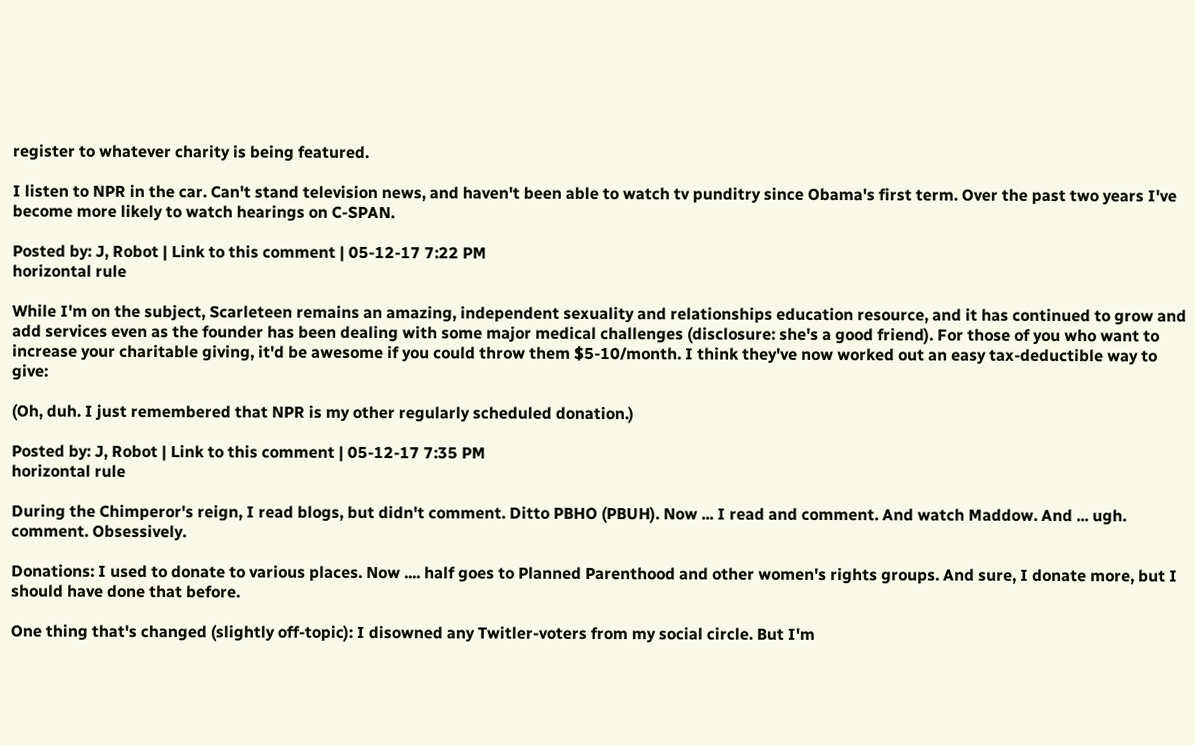register to whatever charity is being featured.

I listen to NPR in the car. Can't stand television news, and haven't been able to watch tv punditry since Obama's first term. Over the past two years I've become more likely to watch hearings on C-SPAN.

Posted by: J, Robot | Link to this comment | 05-12-17 7:22 PM
horizontal rule

While I'm on the subject, Scarleteen remains an amazing, independent sexuality and relationships education resource, and it has continued to grow and add services even as the founder has been dealing with some major medical challenges (disclosure: she's a good friend). For those of you who want to increase your charitable giving, it'd be awesome if you could throw them $5-10/month. I think they've now worked out an easy tax-deductible way to give:

(Oh, duh. I just remembered that NPR is my other regularly scheduled donation.)

Posted by: J, Robot | Link to this comment | 05-12-17 7:35 PM
horizontal rule

During the Chimperor's reign, I read blogs, but didn't comment. Ditto PBHO (PBUH). Now ... I read and comment. And watch Maddow. And ... ugh. comment. Obsessively.

Donations: I used to donate to various places. Now .... half goes to Planned Parenthood and other women's rights groups. And sure, I donate more, but I should have done that before.

One thing that's changed (slightly off-topic): I disowned any Twitler-voters from my social circle. But I'm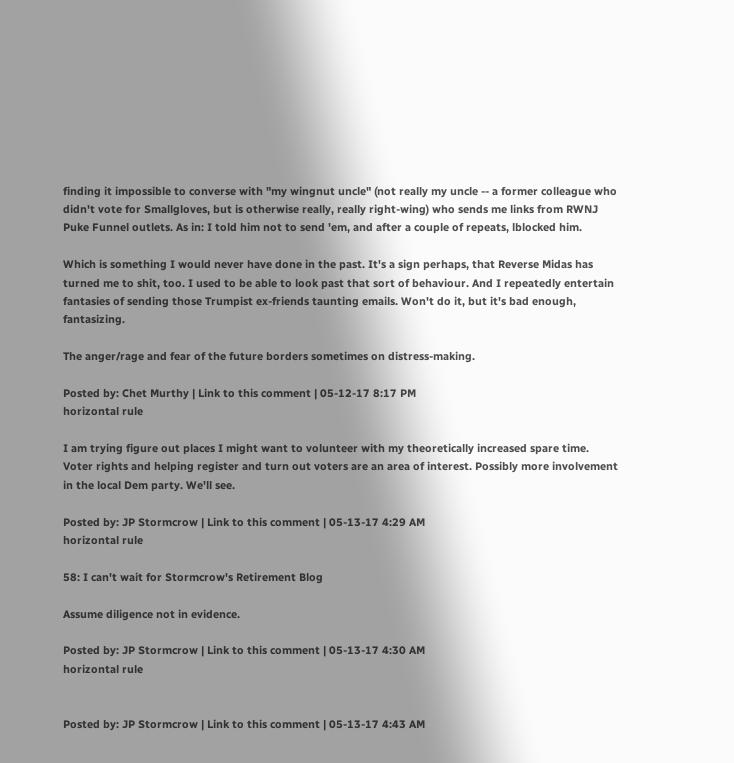finding it impossible to converse with "my wingnut uncle" (not really my uncle -- a former colleague who didn't vote for Smallgloves, but is otherwise really, really right-wing) who sends me links from RWNJ Puke Funnel outlets. As in: I told him not to send 'em, and after a couple of repeats, lblocked him.

Which is something I would never have done in the past. It's a sign perhaps, that Reverse Midas has turned me to shit, too. I used to be able to look past that sort of behaviour. And I repeatedly entertain fantasies of sending those Trumpist ex-friends taunting emails. Won't do it, but it's bad enough, fantasizing.

The anger/rage and fear of the future borders sometimes on distress-making.

Posted by: Chet Murthy | Link to this comment | 05-12-17 8:17 PM
horizontal rule

I am trying figure out places I might want to volunteer with my theoretically increased spare time. Voter rights and helping register and turn out voters are an area of interest. Possibly more involvement in the local Dem party. We'll see.

Posted by: JP Stormcrow | Link to this comment | 05-13-17 4:29 AM
horizontal rule

58: I can't wait for Stormcrow's Retirement Blog

Assume diligence not in evidence.

Posted by: JP Stormcrow | Link to this comment | 05-13-17 4:30 AM
horizontal rule


Posted by: JP Stormcrow | Link to this comment | 05-13-17 4:43 AM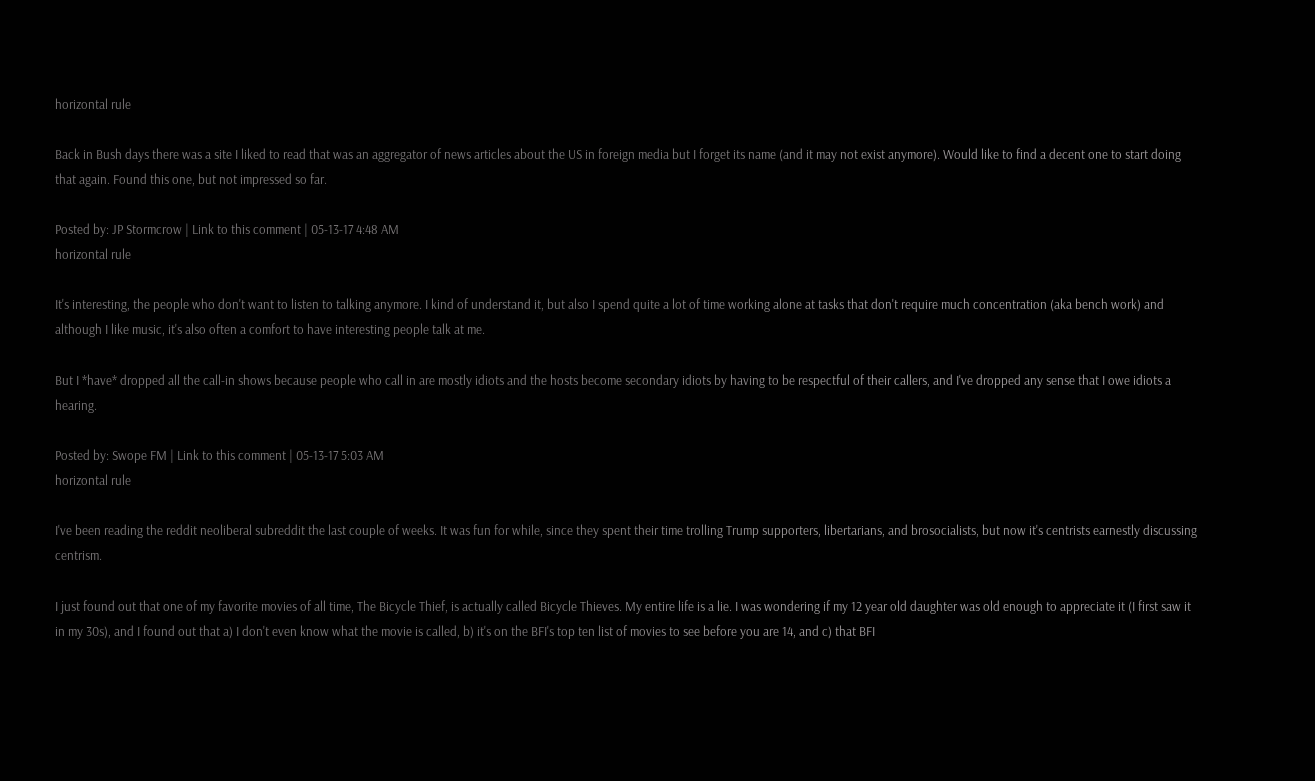horizontal rule

Back in Bush days there was a site I liked to read that was an aggregator of news articles about the US in foreign media but I forget its name (and it may not exist anymore). Would like to find a decent one to start doing that again. Found this one, but not impressed so far.

Posted by: JP Stormcrow | Link to this comment | 05-13-17 4:48 AM
horizontal rule

It's interesting, the people who don't want to listen to talking anymore. I kind of understand it, but also I spend quite a lot of time working alone at tasks that don't require much concentration (aka bench work) and although I like music, it's also often a comfort to have interesting people talk at me.

But I *have* dropped all the call-in shows because people who call in are mostly idiots and the hosts become secondary idiots by having to be respectful of their callers, and I've dropped any sense that I owe idiots a hearing.

Posted by: Swope FM | Link to this comment | 05-13-17 5:03 AM
horizontal rule

I've been reading the reddit neoliberal subreddit the last couple of weeks. It was fun for while, since they spent their time trolling Trump supporters, libertarians, and brosocialists, but now it's centrists earnestly discussing centrism.

I just found out that one of my favorite movies of all time, The Bicycle Thief, is actually called Bicycle Thieves. My entire life is a lie. I was wondering if my 12 year old daughter was old enough to appreciate it (I first saw it in my 30s), and I found out that a) I don't even know what the movie is called, b) it's on the BFI's top ten list of movies to see before you are 14, and c) that BFI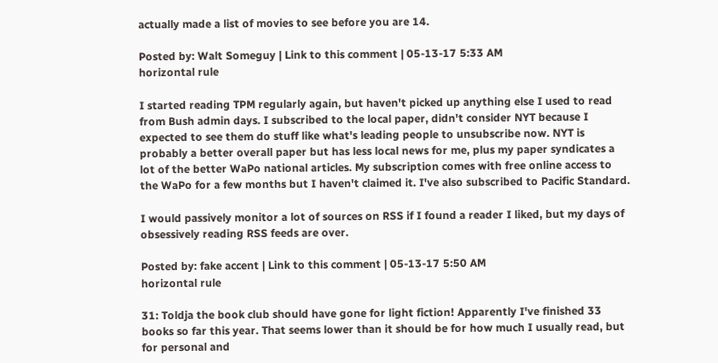actually made a list of movies to see before you are 14.

Posted by: Walt Someguy | Link to this comment | 05-13-17 5:33 AM
horizontal rule

I started reading TPM regularly again, but haven't picked up anything else I used to read from Bush admin days. I subscribed to the local paper, didn't consider NYT because I expected to see them do stuff like what's leading people to unsubscribe now. NYT is probably a better overall paper but has less local news for me, plus my paper syndicates a lot of the better WaPo national articles. My subscription comes with free online access to the WaPo for a few months but I haven't claimed it. I've also subscribed to Pacific Standard.

I would passively monitor a lot of sources on RSS if I found a reader I liked, but my days of obsessively reading RSS feeds are over.

Posted by: fake accent | Link to this comment | 05-13-17 5:50 AM
horizontal rule

31: Toldja the book club should have gone for light fiction! Apparently I've finished 33 books so far this year. That seems lower than it should be for how much I usually read, but for personal and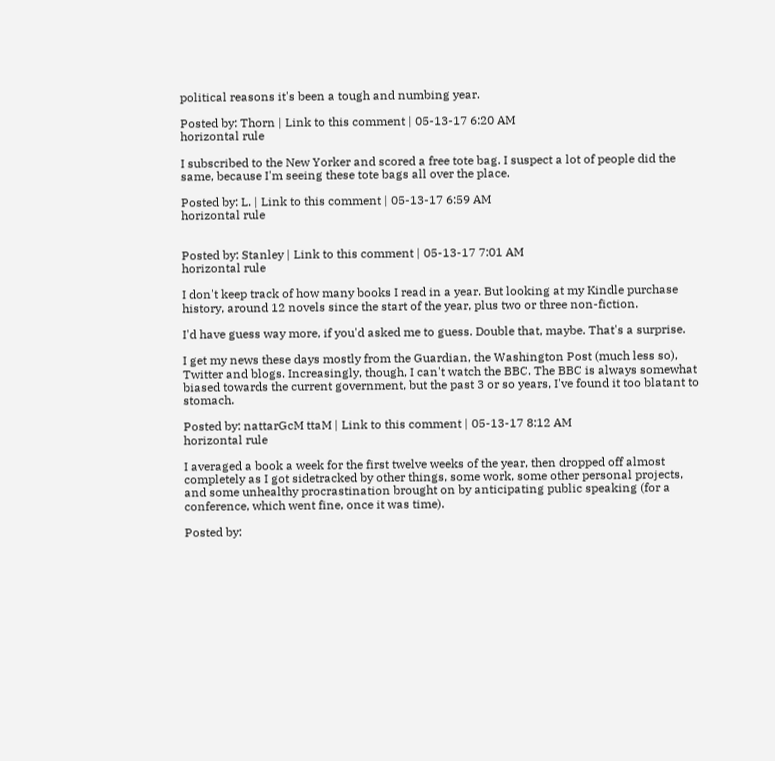political reasons it's been a tough and numbing year.

Posted by: Thorn | Link to this comment | 05-13-17 6:20 AM
horizontal rule

I subscribed to the New Yorker and scored a free tote bag. I suspect a lot of people did the same, because I'm seeing these tote bags all over the place.

Posted by: L. | Link to this comment | 05-13-17 6:59 AM
horizontal rule


Posted by: Stanley | Link to this comment | 05-13-17 7:01 AM
horizontal rule

I don't keep track of how many books I read in a year. But looking at my Kindle purchase history, around 12 novels since the start of the year, plus two or three non-fiction.

I'd have guess way more, if you'd asked me to guess. Double that, maybe. That's a surprise.

I get my news these days mostly from the Guardian, the Washington Post (much less so), Twitter and blogs. Increasingly, though, I can't watch the BBC. The BBC is always somewhat biased towards the current government, but the past 3 or so years, I've found it too blatant to stomach.

Posted by: nattarGcM ttaM | Link to this comment | 05-13-17 8:12 AM
horizontal rule

I averaged a book a week for the first twelve weeks of the year, then dropped off almost completely as I got sidetracked by other things, some work, some other personal projects, and some unhealthy procrastination brought on by anticipating public speaking (for a conference, which went fine, once it was time).

Posted by: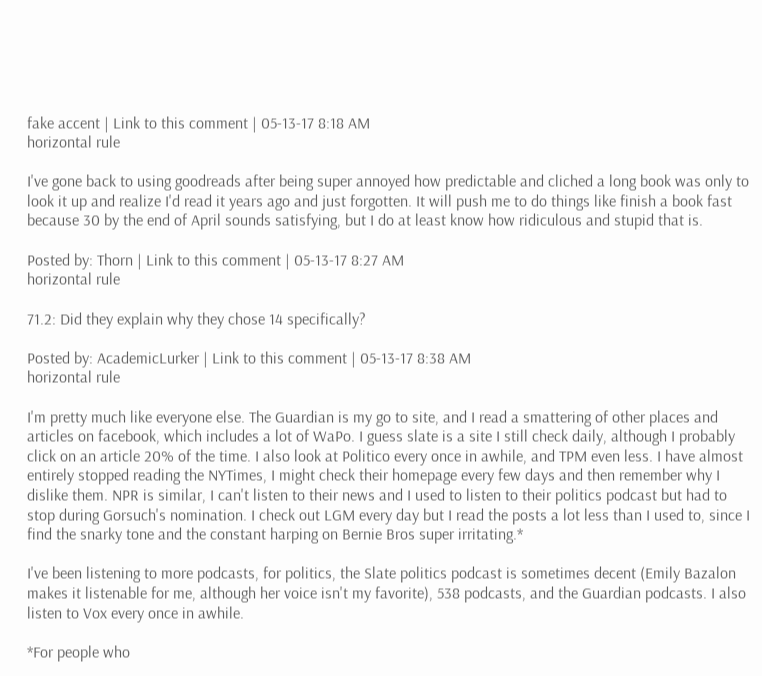fake accent | Link to this comment | 05-13-17 8:18 AM
horizontal rule

I've gone back to using goodreads after being super annoyed how predictable and cliched a long book was only to look it up and realize I'd read it years ago and just forgotten. It will push me to do things like finish a book fast because 30 by the end of April sounds satisfying, but I do at least know how ridiculous and stupid that is.

Posted by: Thorn | Link to this comment | 05-13-17 8:27 AM
horizontal rule

71.2: Did they explain why they chose 14 specifically?

Posted by: AcademicLurker | Link to this comment | 05-13-17 8:38 AM
horizontal rule

I'm pretty much like everyone else. The Guardian is my go to site, and I read a smattering of other places and articles on facebook, which includes a lot of WaPo. I guess slate is a site I still check daily, although I probably click on an article 20% of the time. I also look at Politico every once in awhile, and TPM even less. I have almost entirely stopped reading the NYTimes, I might check their homepage every few days and then remember why I dislike them. NPR is similar, I can't listen to their news and I used to listen to their politics podcast but had to stop during Gorsuch's nomination. I check out LGM every day but I read the posts a lot less than I used to, since I find the snarky tone and the constant harping on Bernie Bros super irritating.*

I've been listening to more podcasts, for politics, the Slate politics podcast is sometimes decent (Emily Bazalon makes it listenable for me, although her voice isn't my favorite), 538 podcasts, and the Guardian podcasts. I also listen to Vox every once in awhile.

*For people who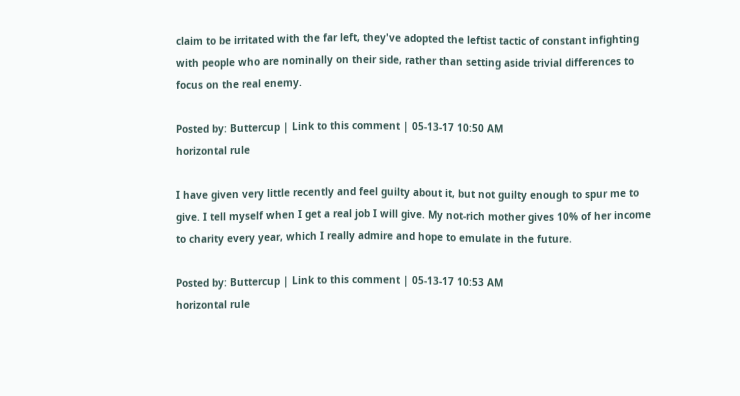claim to be irritated with the far left, they've adopted the leftist tactic of constant infighting with people who are nominally on their side, rather than setting aside trivial differences to focus on the real enemy.

Posted by: Buttercup | Link to this comment | 05-13-17 10:50 AM
horizontal rule

I have given very little recently and feel guilty about it, but not guilty enough to spur me to give. I tell myself when I get a real job I will give. My not-rich mother gives 10% of her income to charity every year, which I really admire and hope to emulate in the future.

Posted by: Buttercup | Link to this comment | 05-13-17 10:53 AM
horizontal rule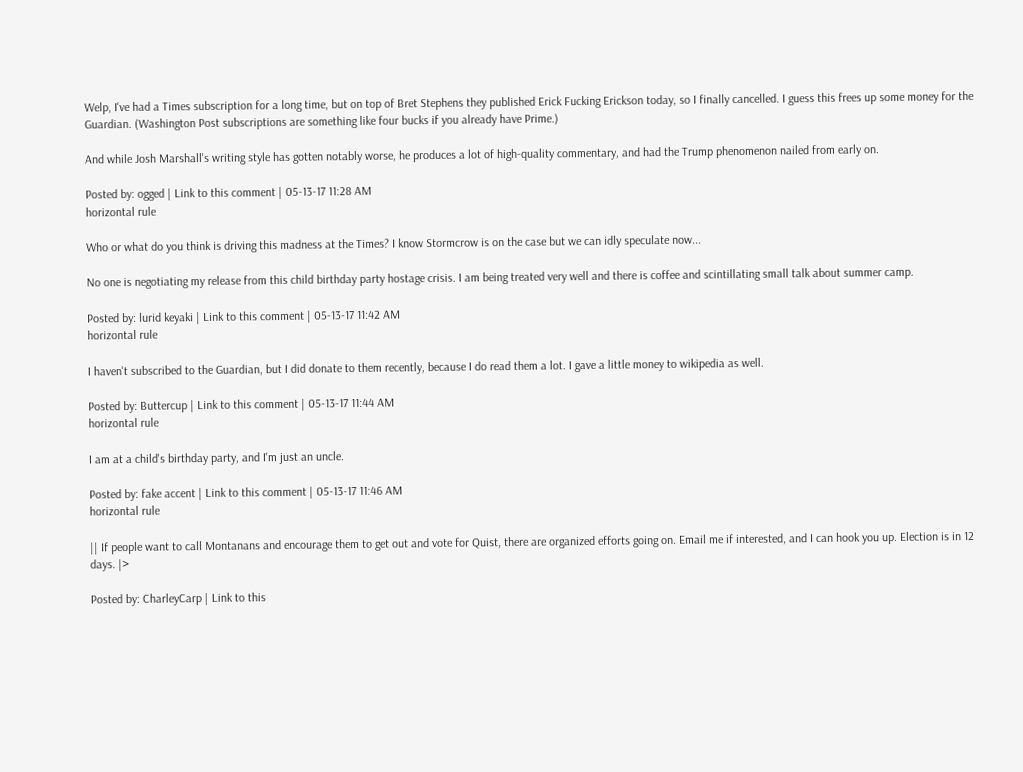Welp, I've had a Times subscription for a long time, but on top of Bret Stephens they published Erick Fucking Erickson today, so I finally cancelled. I guess this frees up some money for the Guardian. (Washington Post subscriptions are something like four bucks if you already have Prime.)

And while Josh Marshall's writing style has gotten notably worse, he produces a lot of high-quality commentary, and had the Trump phenomenon nailed from early on.

Posted by: ogged | Link to this comment | 05-13-17 11:28 AM
horizontal rule

Who or what do you think is driving this madness at the Times? I know Stormcrow is on the case but we can idly speculate now...

No one is negotiating my release from this child birthday party hostage crisis. I am being treated very well and there is coffee and scintillating small talk about summer camp.

Posted by: lurid keyaki | Link to this comment | 05-13-17 11:42 AM
horizontal rule

I haven't subscribed to the Guardian, but I did donate to them recently, because I do read them a lot. I gave a little money to wikipedia as well.

Posted by: Buttercup | Link to this comment | 05-13-17 11:44 AM
horizontal rule

I am at a child's birthday party, and I'm just an uncle.

Posted by: fake accent | Link to this comment | 05-13-17 11:46 AM
horizontal rule

|| If people want to call Montanans and encourage them to get out and vote for Quist, there are organized efforts going on. Email me if interested, and I can hook you up. Election is in 12 days. |>

Posted by: CharleyCarp | Link to this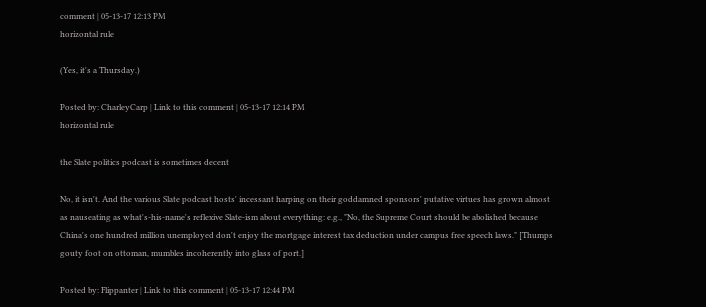comment | 05-13-17 12:13 PM
horizontal rule

(Yes, it's a Thursday.)

Posted by: CharleyCarp | Link to this comment | 05-13-17 12:14 PM
horizontal rule

the Slate politics podcast is sometimes decent

No, it isn't. And the various Slate podcast hosts' incessant harping on their goddamned sponsors' putative virtues has grown almost as nauseating as what's-his-name's reflexive Slate-ism about everything: e.g., "No, the Supreme Court should be abolished because China's one hundred million unemployed don't enjoy the mortgage interest tax deduction under campus free speech laws." [Thumps gouty foot on ottoman, mumbles incoherently into glass of port.]

Posted by: Flippanter | Link to this comment | 05-13-17 12:44 PM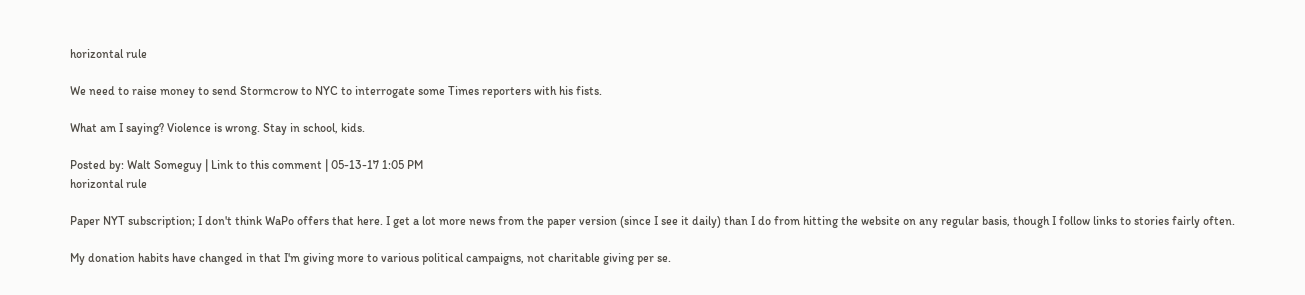horizontal rule

We need to raise money to send Stormcrow to NYC to interrogate some Times reporters with his fists.

What am I saying? Violence is wrong. Stay in school, kids.

Posted by: Walt Someguy | Link to this comment | 05-13-17 1:05 PM
horizontal rule

Paper NYT subscription; I don't think WaPo offers that here. I get a lot more news from the paper version (since I see it daily) than I do from hitting the website on any regular basis, though I follow links to stories fairly often.

My donation habits have changed in that I'm giving more to various political campaigns, not charitable giving per se.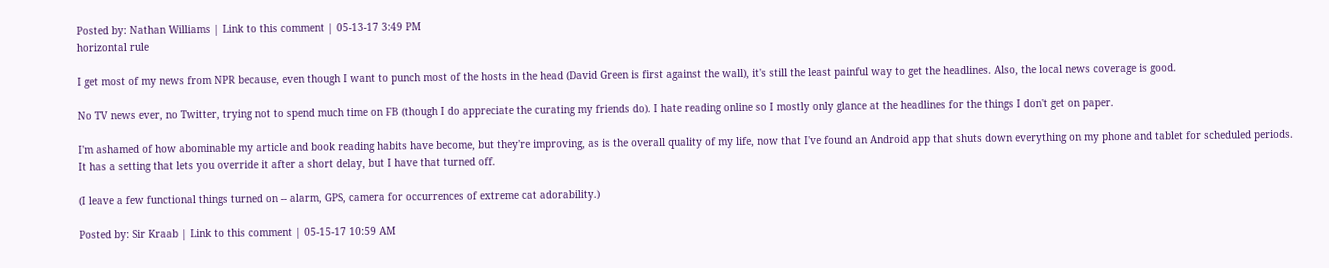Posted by: Nathan Williams | Link to this comment | 05-13-17 3:49 PM
horizontal rule

I get most of my news from NPR because, even though I want to punch most of the hosts in the head (David Green is first against the wall), it's still the least painful way to get the headlines. Also, the local news coverage is good.

No TV news ever, no Twitter, trying not to spend much time on FB (though I do appreciate the curating my friends do). I hate reading online so I mostly only glance at the headlines for the things I don't get on paper.

I'm ashamed of how abominable my article and book reading habits have become, but they're improving, as is the overall quality of my life, now that I've found an Android app that shuts down everything on my phone and tablet for scheduled periods. It has a setting that lets you override it after a short delay, but I have that turned off.

(I leave a few functional things turned on -- alarm, GPS, camera for occurrences of extreme cat adorability.)

Posted by: Sir Kraab | Link to this comment | 05-15-17 10:59 AM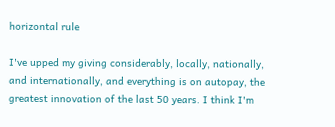horizontal rule

I've upped my giving considerably, locally, nationally, and internationally, and everything is on autopay, the greatest innovation of the last 50 years. I think I'm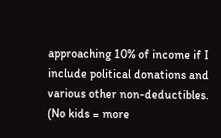approaching 10% of income if I include political donations and various other non-deductibles. (No kids = more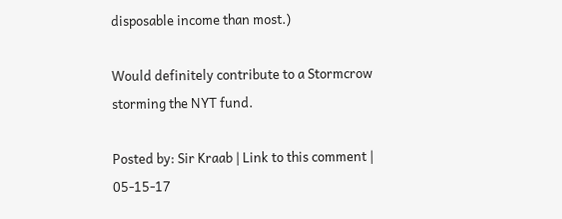disposable income than most.)

Would definitely contribute to a Stormcrow storming the NYT fund.

Posted by: Sir Kraab | Link to this comment | 05-15-17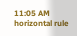11:05 AM
horizontal rule